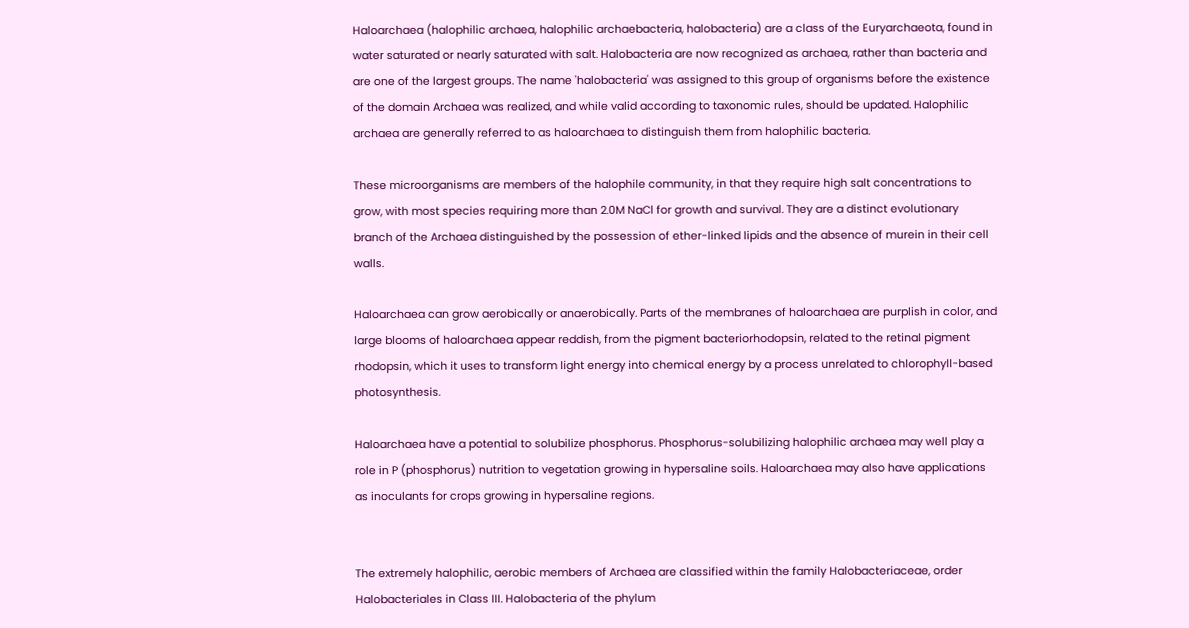Haloarchaea (halophilic archaea, halophilic archaebacteria, halobacteria) are a class of the Euryarchaeota, found in water saturated or nearly saturated with salt. Halobacteria are now recognized as archaea, rather than bacteria and are one of the largest groups. The name 'halobacteria' was assigned to this group of organisms before the existence of the domain Archaea was realized, and while valid according to taxonomic rules, should be updated. Halophilic archaea are generally referred to as haloarchaea to distinguish them from halophilic bacteria.

These microorganisms are members of the halophile community, in that they require high salt concentrations to grow, with most species requiring more than 2.0M NaCl for growth and survival. They are a distinct evolutionary branch of the Archaea distinguished by the possession of ether-linked lipids and the absence of murein in their cell walls.

Haloarchaea can grow aerobically or anaerobically. Parts of the membranes of haloarchaea are purplish in color, and large blooms of haloarchaea appear reddish, from the pigment bacteriorhodopsin, related to the retinal pigment rhodopsin, which it uses to transform light energy into chemical energy by a process unrelated to chlorophyll-based photosynthesis.

Haloarchaea have a potential to solubilize phosphorus. Phosphorus-solubilizing halophilic archaea may well play a role in P (phosphorus) nutrition to vegetation growing in hypersaline soils. Haloarchaea may also have applications as inoculants for crops growing in hypersaline regions.


The extremely halophilic, aerobic members of Archaea are classified within the family Halobacteriaceae, order Halobacteriales in Class III. Halobacteria of the phylum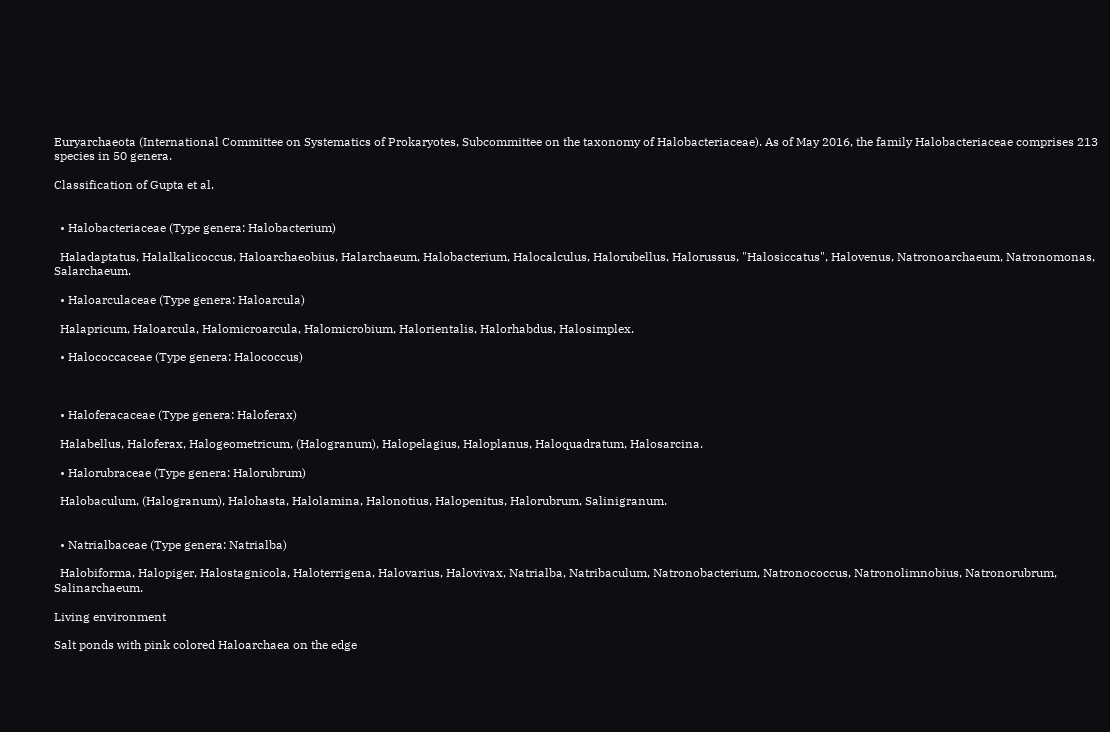Euryarchaeota (International Committee on Systematics of Prokaryotes, Subcommittee on the taxonomy of Halobacteriaceae). As of May 2016, the family Halobacteriaceae comprises 213 species in 50 genera.

Classification of Gupta et al.


  • Halobacteriaceae (Type genera: Halobacterium)

  Haladaptatus, Halalkalicoccus, Haloarchaeobius, Halarchaeum, Halobacterium, Halocalculus, Halorubellus, Halorussus, "Halosiccatus", Halovenus, Natronoarchaeum, Natronomonas, Salarchaeum.

  • Haloarculaceae (Type genera: Haloarcula)

  Halapricum, Haloarcula, Halomicroarcula, Halomicrobium, Halorientalis, Halorhabdus, Halosimplex.

  • Halococcaceae (Type genera: Halococcus)



  • Haloferacaceae (Type genera: Haloferax)

  Halabellus, Haloferax, Halogeometricum, (Halogranum), Halopelagius, Haloplanus, Haloquadratum, Halosarcina.

  • Halorubraceae (Type genera: Halorubrum)

  Halobaculum, (Halogranum), Halohasta, Halolamina, Halonotius, Halopenitus, Halorubrum, Salinigranum.


  • Natrialbaceae (Type genera: Natrialba)

  Halobiforma, Halopiger, Halostagnicola, Haloterrigena, Halovarius, Halovivax, Natrialba, Natribaculum, Natronobacterium, Natronococcus, Natronolimnobius, Natronorubrum, Salinarchaeum.

Living environment

Salt ponds with pink colored Haloarchaea on the edge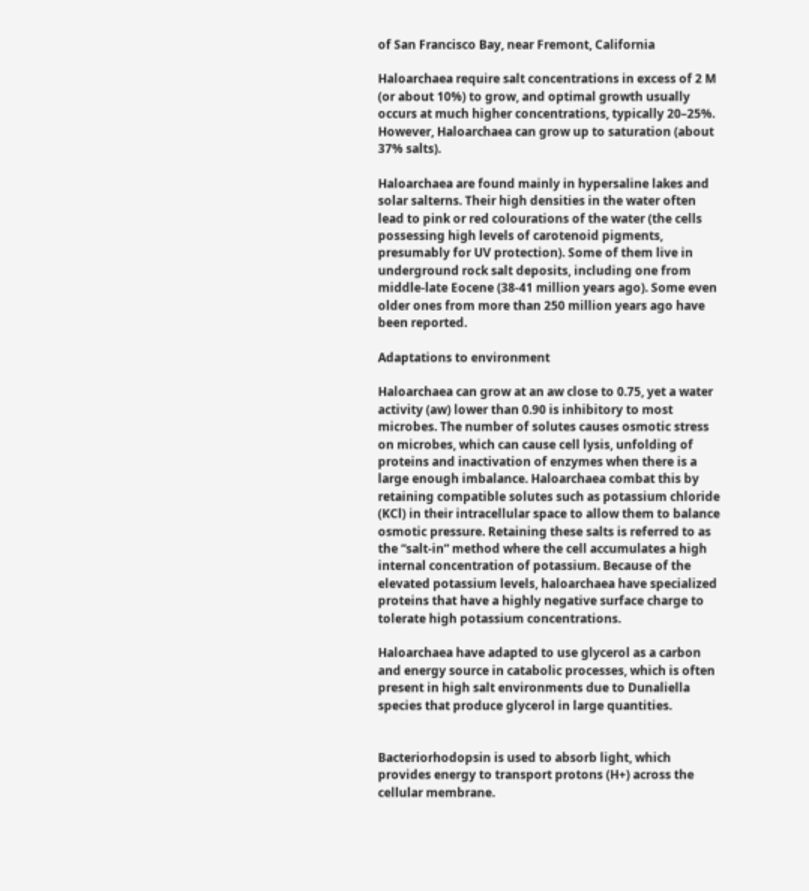of San Francisco Bay, near Fremont, California

Haloarchaea require salt concentrations in excess of 2 M (or about 10%) to grow, and optimal growth usually occurs at much higher concentrations, typically 20–25%. However, Haloarchaea can grow up to saturation (about 37% salts).

Haloarchaea are found mainly in hypersaline lakes and solar salterns. Their high densities in the water often lead to pink or red colourations of the water (the cells possessing high levels of carotenoid pigments, presumably for UV protection). Some of them live in underground rock salt deposits, including one from middle-late Eocene (38-41 million years ago). Some even older ones from more than 250 million years ago have been reported.

Adaptations to environment

Haloarchaea can grow at an aw close to 0.75, yet a water activity (aw) lower than 0.90 is inhibitory to most microbes. The number of solutes causes osmotic stress on microbes, which can cause cell lysis, unfolding of proteins and inactivation of enzymes when there is a large enough imbalance. Haloarchaea combat this by retaining compatible solutes such as potassium chloride (KCl) in their intracellular space to allow them to balance osmotic pressure. Retaining these salts is referred to as the “salt-in” method where the cell accumulates a high internal concentration of potassium. Because of the elevated potassium levels, haloarchaea have specialized proteins that have a highly negative surface charge to tolerate high potassium concentrations.

Haloarchaea have adapted to use glycerol as a carbon and energy source in catabolic processes, which is often present in high salt environments due to Dunaliella species that produce glycerol in large quantities.


Bacteriorhodopsin is used to absorb light, which provides energy to transport protons (H+) across the cellular membrane.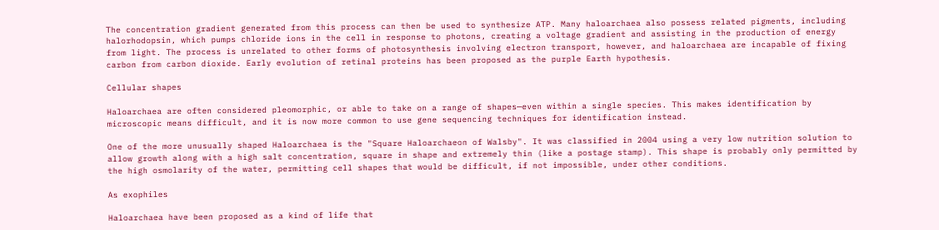The concentration gradient generated from this process can then be used to synthesize ATP. Many haloarchaea also possess related pigments, including halorhodopsin, which pumps chloride ions in the cell in response to photons, creating a voltage gradient and assisting in the production of energy from light. The process is unrelated to other forms of photosynthesis involving electron transport, however, and haloarchaea are incapable of fixing carbon from carbon dioxide. Early evolution of retinal proteins has been proposed as the purple Earth hypothesis.

Cellular shapes

Haloarchaea are often considered pleomorphic, or able to take on a range of shapes—even within a single species. This makes identification by microscopic means difficult, and it is now more common to use gene sequencing techniques for identification instead.

One of the more unusually shaped Haloarchaea is the "Square Haloarchaeon of Walsby". It was classified in 2004 using a very low nutrition solution to allow growth along with a high salt concentration, square in shape and extremely thin (like a postage stamp). This shape is probably only permitted by the high osmolarity of the water, permitting cell shapes that would be difficult, if not impossible, under other conditions.

As exophiles

Haloarchaea have been proposed as a kind of life that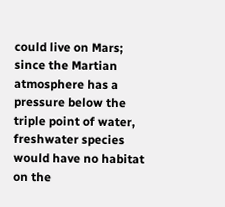could live on Mars; since the Martian atmosphere has a pressure below the triple point of water, freshwater species would have no habitat on the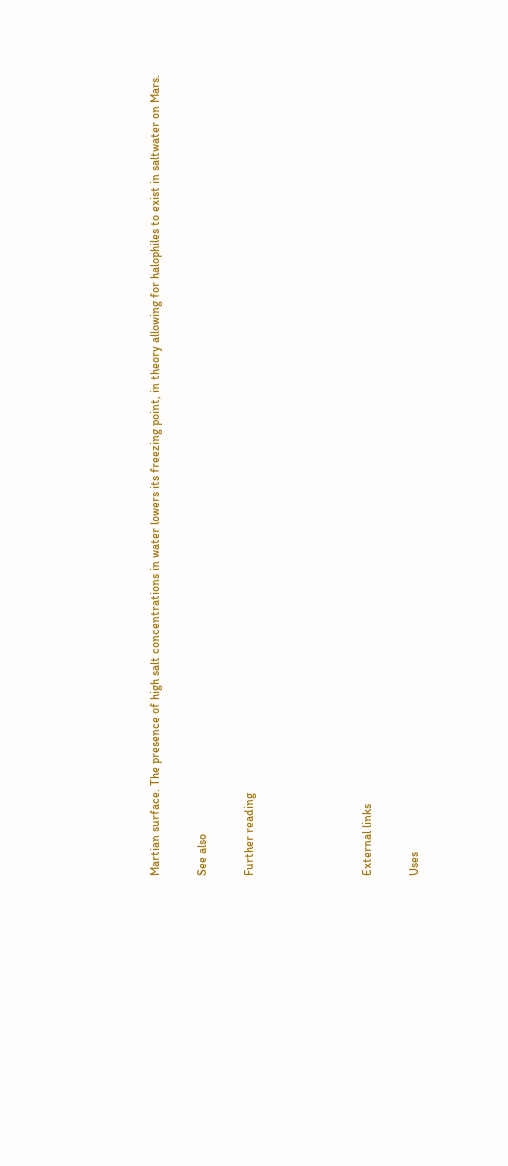Martian surface. The presence of high salt concentrations in water lowers its freezing point, in theory allowing for halophiles to exist in saltwater on Mars.

See also

Further reading




External links

Uses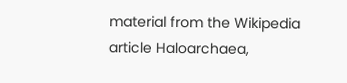material from the Wikipedia article Haloarchaea,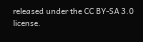released under the CC BY-SA 3.0 license.